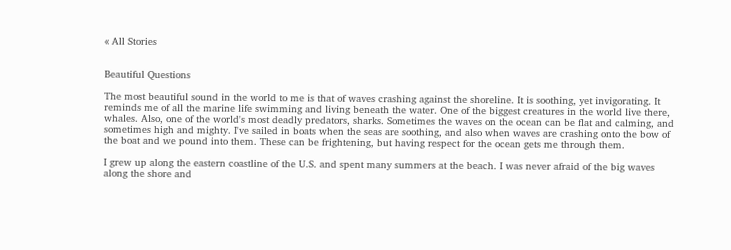« All Stories


Beautiful Questions

The most beautiful sound in the world to me is that of waves crashing against the shoreline. It is soothing, yet invigorating. It reminds me of all the marine life swimming and living beneath the water. One of the biggest creatures in the world live there, whales. Also, one of the world's most deadly predators, sharks. Sometimes the waves on the ocean can be flat and calming, and sometimes high and mighty. I've sailed in boats when the seas are soothing, and also when waves are crashing onto the bow of the boat and we pound into them. These can be frightening, but having respect for the ocean gets me through them.

I grew up along the eastern coastline of the U.S. and spent many summers at the beach. I was never afraid of the big waves along the shore and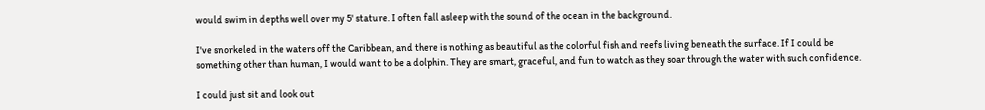would swim in depths well over my 5' stature. I often fall asleep with the sound of the ocean in the background.

I've snorkeled in the waters off the Caribbean, and there is nothing as beautiful as the colorful fish and reefs living beneath the surface. If I could be something other than human, I would want to be a dolphin. They are smart, graceful, and fun to watch as they soar through the water with such confidence.

I could just sit and look out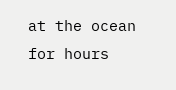at the ocean for hours